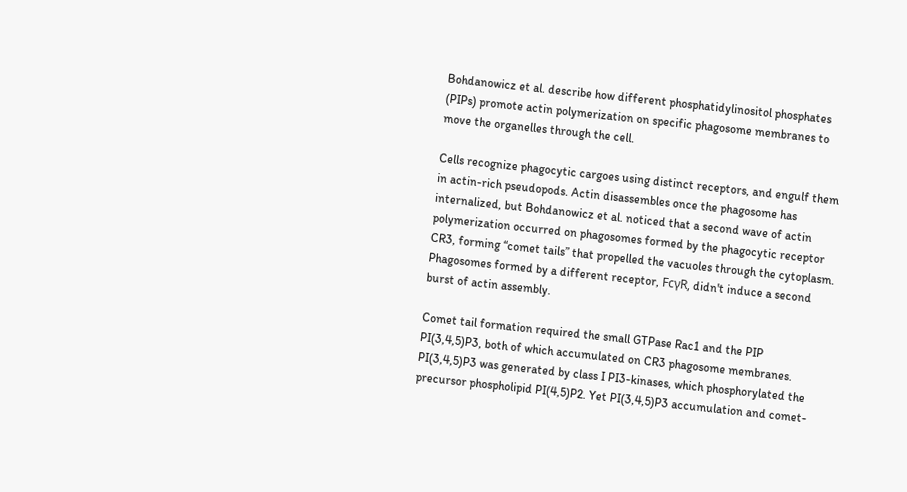Bohdanowicz et al. describe how different phosphatidylinositol phosphates (PIPs) promote actin polymerization on specific phagosome membranes to move the organelles through the cell.

Cells recognize phagocytic cargoes using distinct receptors, and engulf them in actin-rich pseudopods. Actin disassembles once the phagosome has internalized, but Bohdanowicz et al. noticed that a second wave of actin polymerization occurred on phagosomes formed by the phagocytic receptor CR3, forming “comet tails” that propelled the vacuoles through the cytoplasm. Phagosomes formed by a different receptor, FcγR, didn't induce a second burst of actin assembly.

Comet tail formation required the small GTPase Rac1 and the PIP PI(3,4,5)P3, both of which accumulated on CR3 phagosome membranes. PI(3,4,5)P3 was generated by class I PI3-kinases, which phosphorylated the precursor phospholipid PI(4,5)P2. Yet PI(3,4,5)P3 accumulation and comet-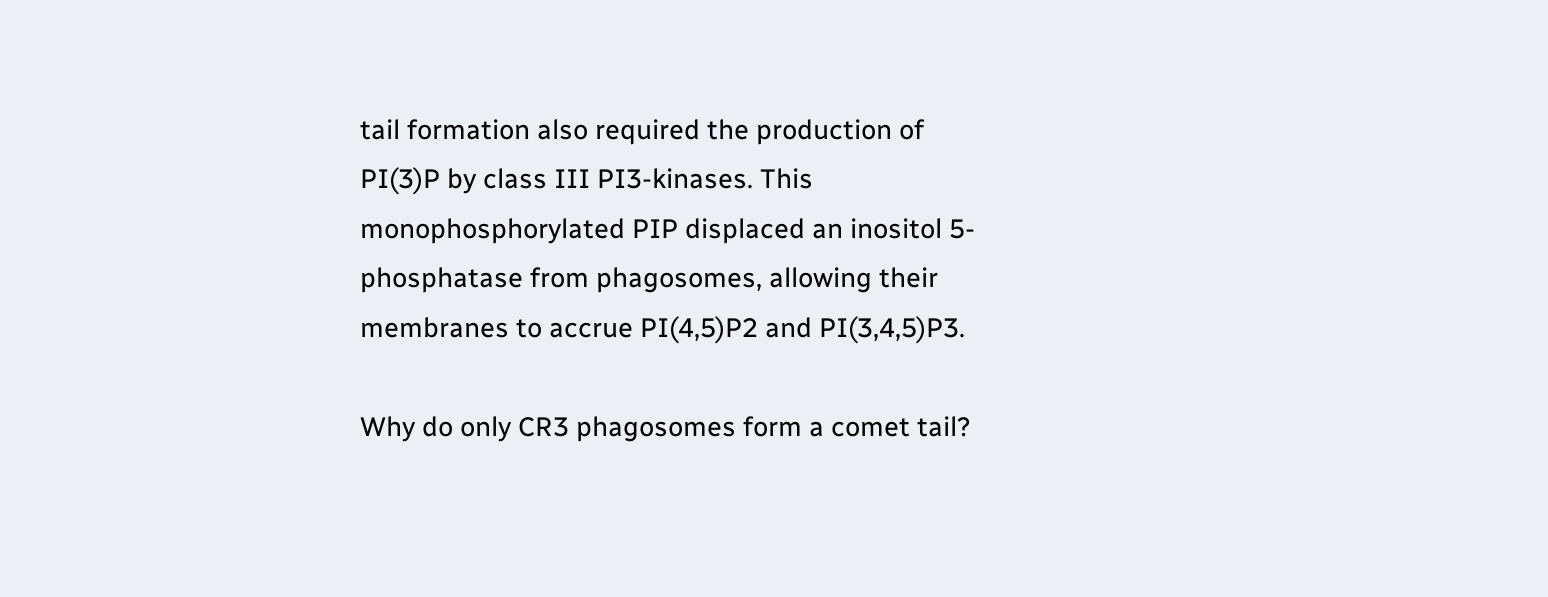tail formation also required the production of PI(3)P by class III PI3-kinases. This monophosphorylated PIP displaced an inositol 5-phosphatase from phagosomes, allowing their membranes to accrue PI(4,5)P2 and PI(3,4,5)P3.

Why do only CR3 phagosomes form a comet tail?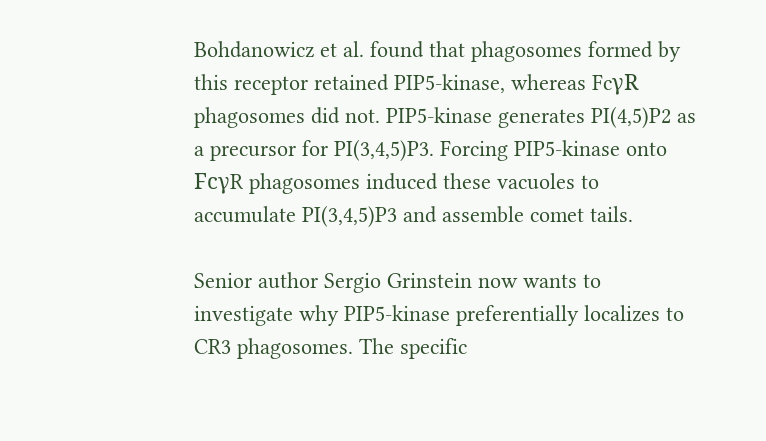Bohdanowicz et al. found that phagosomes formed by this receptor retained PIP5-kinase, whereas FcγR phagosomes did not. PIP5-kinase generates PI(4,5)P2 as a precursor for PI(3,4,5)P3. Forcing PIP5-kinase onto FcγR phagosomes induced these vacuoles to accumulate PI(3,4,5)P3 and assemble comet tails.

Senior author Sergio Grinstein now wants to investigate why PIP5-kinase preferentially localizes to CR3 phagosomes. The specific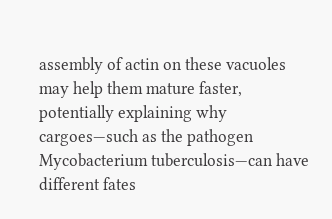assembly of actin on these vacuoles may help them mature faster, potentially explaining why cargoes—such as the pathogen Mycobacterium tuberculosis—can have different fates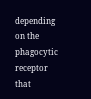depending on the phagocytic receptor that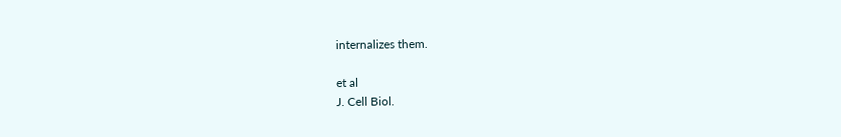internalizes them.

et al
J. Cell Biol.